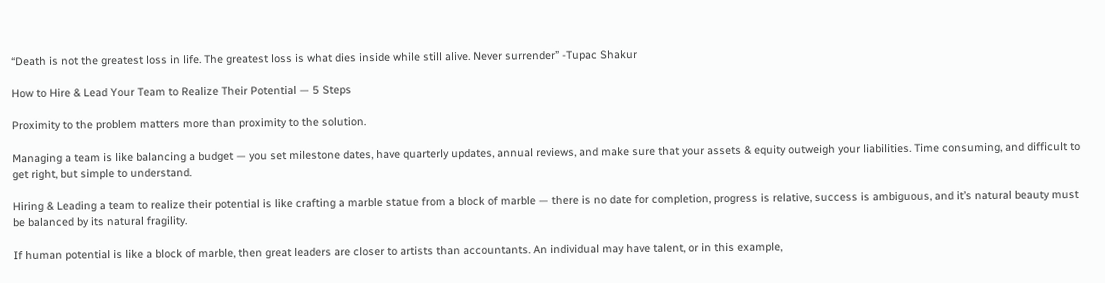“Death is not the greatest loss in life. The greatest loss is what dies inside while still alive. Never surrender” -Tupac Shakur

How to Hire & Lead Your Team to Realize Their Potential — 5 Steps

Proximity to the problem matters more than proximity to the solution.

Managing a team is like balancing a budget — you set milestone dates, have quarterly updates, annual reviews, and make sure that your assets & equity outweigh your liabilities. Time consuming, and difficult to get right, but simple to understand.

Hiring & Leading a team to realize their potential is like crafting a marble statue from a block of marble — there is no date for completion, progress is relative, success is ambiguous, and it’s natural beauty must be balanced by its natural fragility.

If human potential is like a block of marble, then great leaders are closer to artists than accountants. An individual may have talent, or in this example,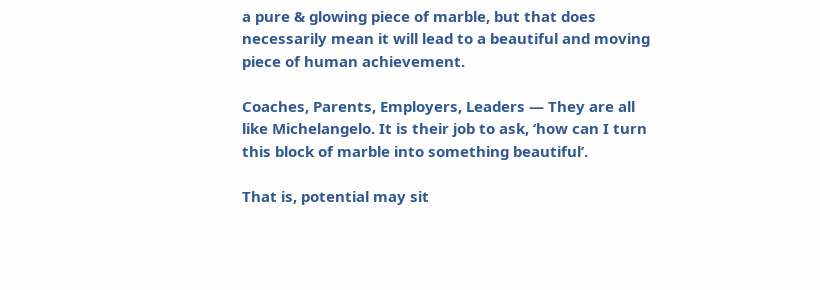a pure & glowing piece of marble, but that does necessarily mean it will lead to a beautiful and moving piece of human achievement.

Coaches, Parents, Employers, Leaders — They are all like Michelangelo. It is their job to ask, ‘how can I turn this block of marble into something beautiful’.

That is, potential may sit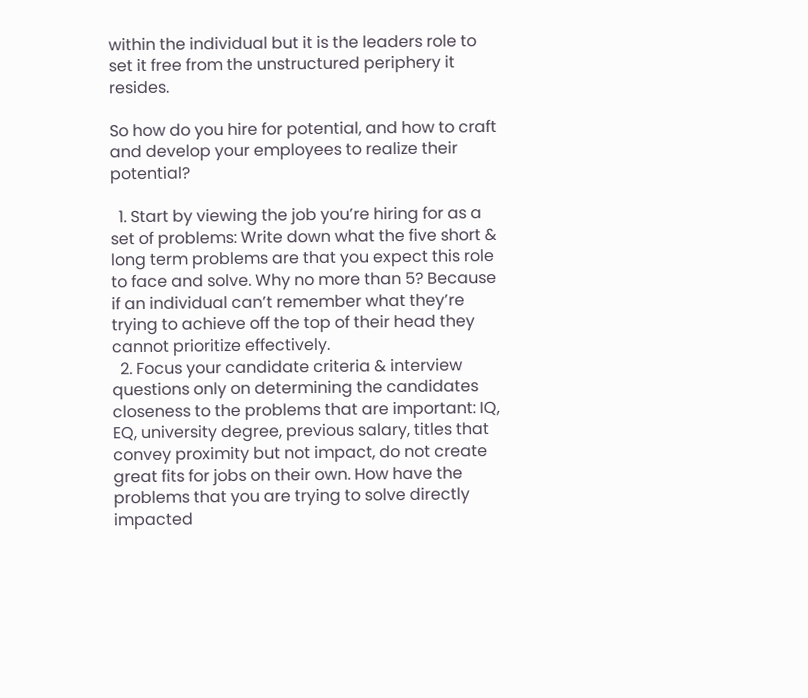within the individual but it is the leaders role to set it free from the unstructured periphery it resides.

So how do you hire for potential, and how to craft and develop your employees to realize their potential?

  1. Start by viewing the job you’re hiring for as a set of problems: Write down what the five short & long term problems are that you expect this role to face and solve. Why no more than 5? Because if an individual can’t remember what they’re trying to achieve off the top of their head they cannot prioritize effectively.
  2. Focus your candidate criteria & interview questions only on determining the candidates closeness to the problems that are important: IQ, EQ, university degree, previous salary, titles that convey proximity but not impact, do not create great fits for jobs on their own. How have the problems that you are trying to solve directly impacted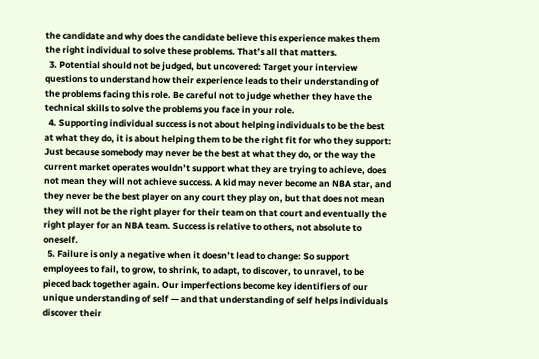the candidate and why does the candidate believe this experience makes them the right individual to solve these problems. That’s all that matters.
  3. Potential should not be judged, but uncovered: Target your interview questions to understand how their experience leads to their understanding of the problems facing this role. Be careful not to judge whether they have the technical skills to solve the problems you face in your role.
  4. Supporting individual success is not about helping individuals to be the best at what they do, it is about helping them to be the right fit for who they support: Just because somebody may never be the best at what they do, or the way the current market operates wouldn’t support what they are trying to achieve, does not mean they will not achieve success. A kid may never become an NBA star, and they never be the best player on any court they play on, but that does not mean they will not be the right player for their team on that court and eventually the right player for an NBA team. Success is relative to others, not absolute to oneself.
  5. Failure is only a negative when it doesn’t lead to change: So support employees to fail, to grow, to shrink, to adapt, to discover, to unravel, to be pieced back together again. Our imperfections become key identifiers of our unique understanding of self — and that understanding of self helps individuals discover their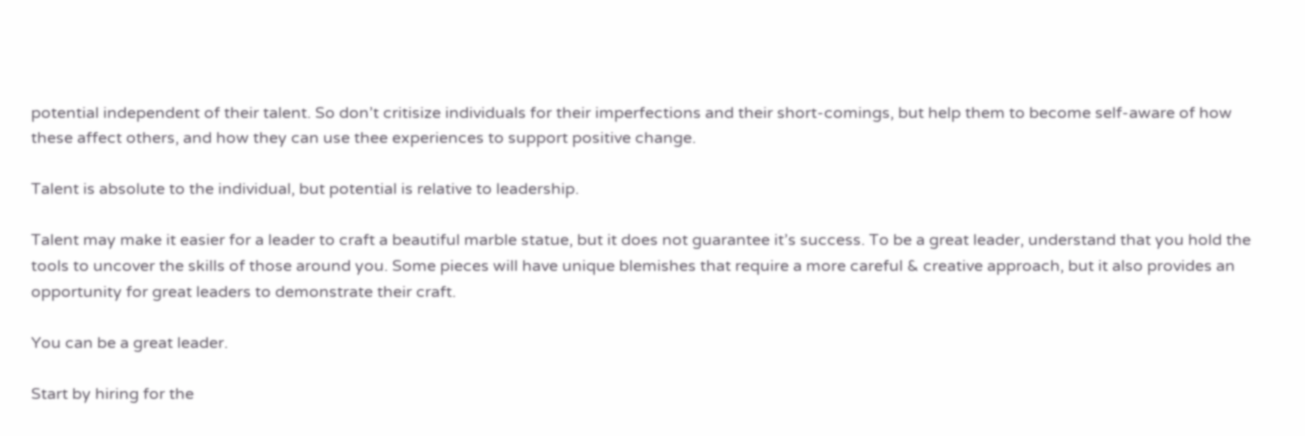potential independent of their talent. So don’t critisize individuals for their imperfections and their short-comings, but help them to become self-aware of how these affect others, and how they can use thee experiences to support positive change.

Talent is absolute to the individual, but potential is relative to leadership.

Talent may make it easier for a leader to craft a beautiful marble statue, but it does not guarantee it’s success. To be a great leader, understand that you hold the tools to uncover the skills of those around you. Some pieces will have unique blemishes that require a more careful & creative approach, but it also provides an opportunity for great leaders to demonstrate their craft.

You can be a great leader.

Start by hiring for the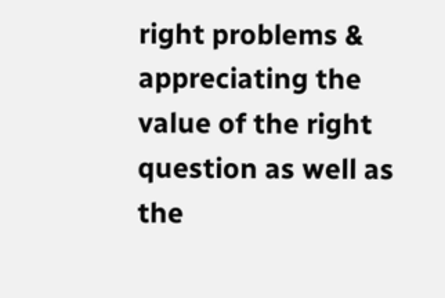right problems & appreciating the value of the right question as well as the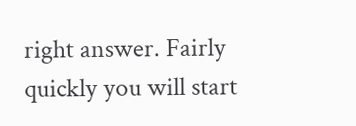right answer. Fairly quickly you will start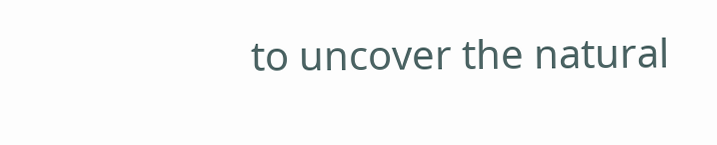to uncover the natural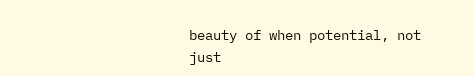beauty of when potential, not just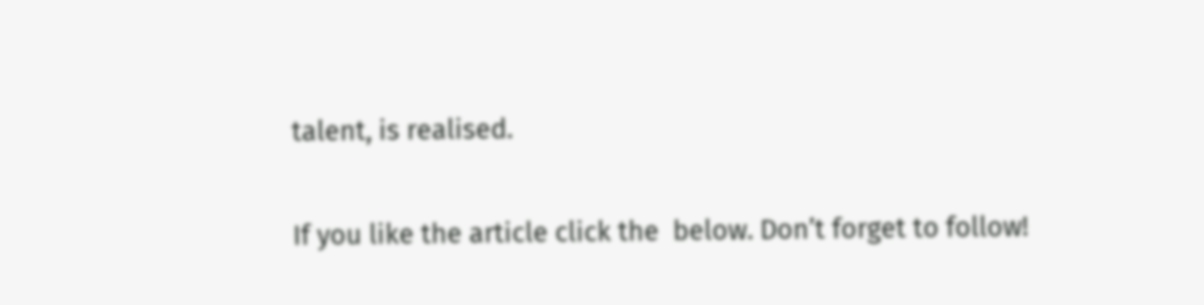talent, is realised.

If you like the article click the  below. Don’t forget to follow!